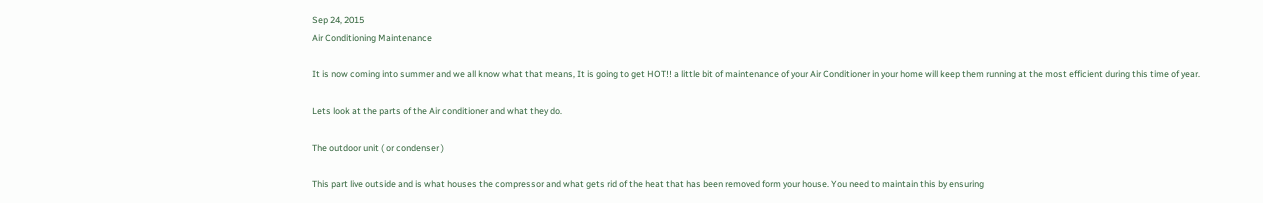Sep 24, 2015
Air Conditioning Maintenance

It is now coming into summer and we all know what that means, It is going to get HOT!! a little bit of maintenance of your Air Conditioner in your home will keep them running at the most efficient during this time of year.

Lets look at the parts of the Air conditioner and what they do.

The outdoor unit ( or condenser )

This part live outside and is what houses the compressor and what gets rid of the heat that has been removed form your house. You need to maintain this by ensuring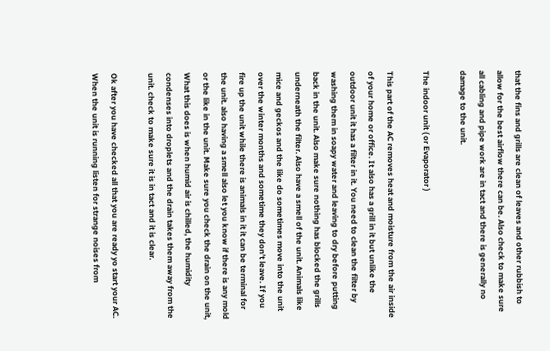that the fins and grills are clean of leaves and other rubbish to allow for the best airflow there can be. Also check to make sure all cabling and pipe work are in tact and there is generally no damage to the unit.

The indoor unit ( or Evaporator )

This part of the AC removes heat and moisture from the air inside of your home or office. It also has a grill in it but unlike the outdoor unit it has a filter in it. You need to clean the filter by washing them in soapy water and leaving to dry before putting back in the unit. Also make sure nothing has blocked the grills underneath the filter. Also have a smell of the unit. Animals like mice and geckos and the like do sometimes move into the unit over the winter months and sometime they don’t leave. If you fire up the unit while there is animals in it it can be terminal for the unit. also having a smell also let you know if there is any mold or the like in the unit. Make sure you check the drain on the unit, What this does is when humid air is chilled, the humidity condenses into droplets and the drain takes them away from the unit. check to make sure it is in tact and it is clear.

Ok after you have checked all that you are ready yo start your AC. When the unit is running listen for strange noises from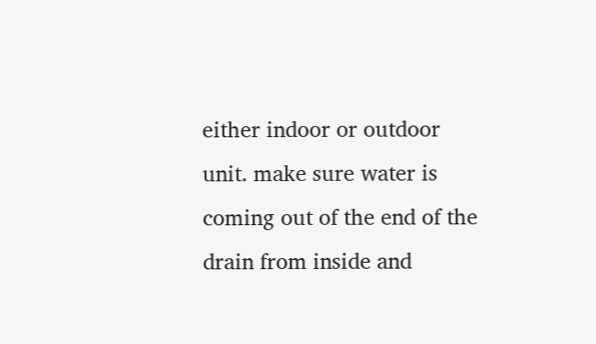either indoor or outdoor unit. make sure water is coming out of the end of the drain from inside and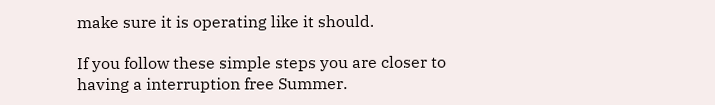make sure it is operating like it should.

If you follow these simple steps you are closer to having a interruption free Summer.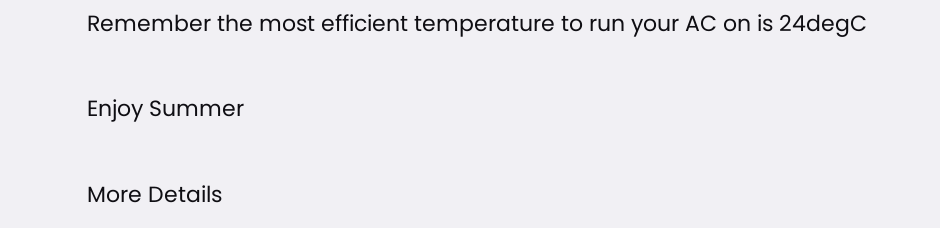Remember the most efficient temperature to run your AC on is 24degC

Enjoy Summer

More Details